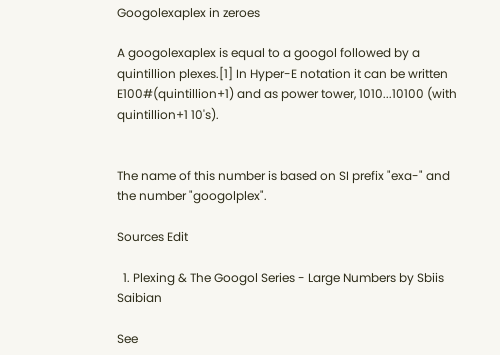Googolexaplex in zeroes

A googolexaplex is equal to a googol followed by a quintillion plexes.[1] In Hyper-E notation it can be written E100#(quintillion+1) and as power tower, 1010...10100 (with quintillion+1 10's).


The name of this number is based on SI prefix "exa-" and the number "googolplex".

Sources Edit

  1. Plexing & The Googol Series - Large Numbers by Sbiis Saibian

See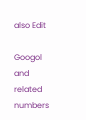also Edit

Googol and related numbers